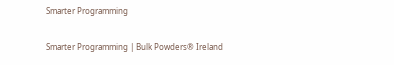Smarter Programming

Smarter Programming | Bulk Powders® Ireland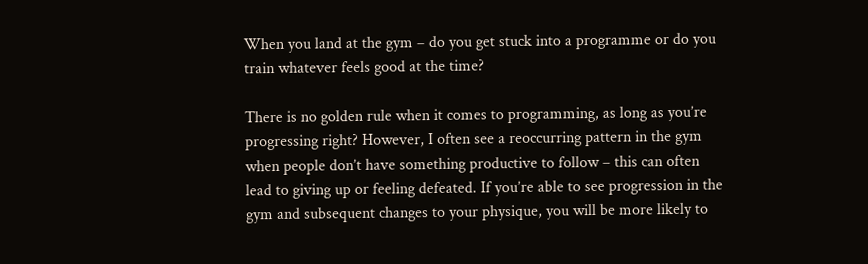When you land at the gym – do you get stuck into a programme or do you train whatever feels good at the time?

There is no golden rule when it comes to programming, as long as you’re progressing right? However, I often see a reoccurring pattern in the gym when people don’t have something productive to follow – this can often lead to giving up or feeling defeated. If you’re able to see progression in the gym and subsequent changes to your physique, you will be more likely to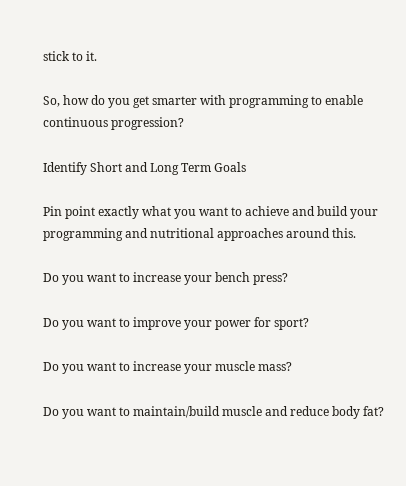stick to it.

So, how do you get smarter with programming to enable continuous progression?

Identify Short and Long Term Goals

Pin point exactly what you want to achieve and build your programming and nutritional approaches around this.

Do you want to increase your bench press?

Do you want to improve your power for sport?

Do you want to increase your muscle mass?

Do you want to maintain/build muscle and reduce body fat?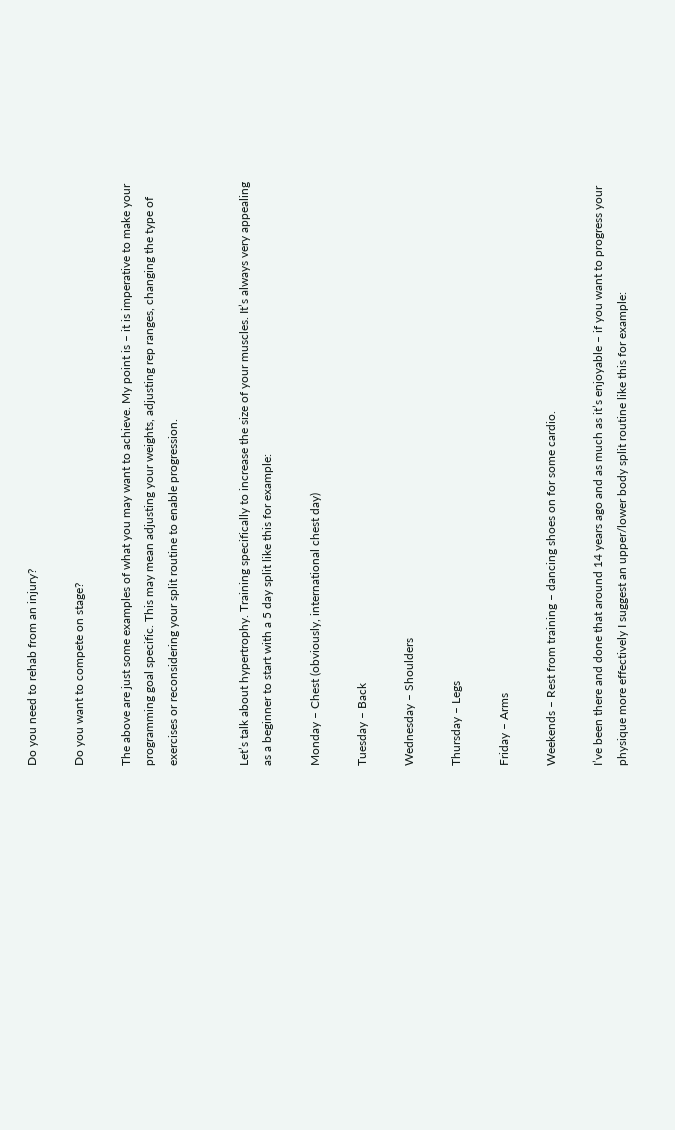Do you need to rehab from an injury?

Do you want to compete on stage?

The above are just some examples of what you may want to achieve. My point is – it is imperative to make your programming goal specific. This may mean adjusting your weights, adjusting rep ranges, changing the type of exercises or reconsidering your split routine to enable progression.


Let’s talk about hypertrophy. Training specifically to increase the size of your muscles. It’s always very appealing as a beginner to start with a 5 day split like this for example:

Monday – Chest (obviously, international chest day)

Tuesday – Back

Wednesday – Shoulders

Thursday – Legs

Friday – Arms

Weekends – Rest from training – dancing shoes on for some cardio.

I’ve been there and done that around 14 years ago and as much as it’s enjoyable – if you want to progress your physique more effectively I suggest an upper/lower body split routine like this for example: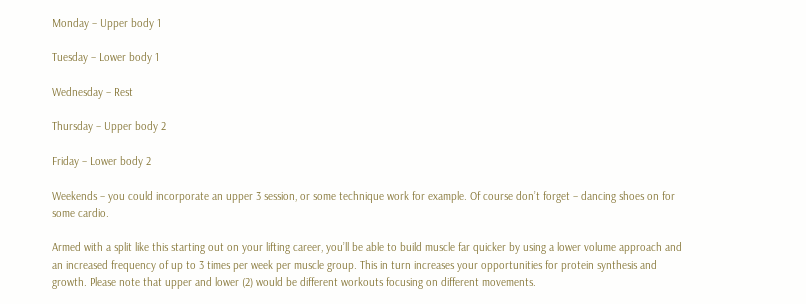Monday – Upper body 1

Tuesday – Lower body 1

Wednesday – Rest

Thursday – Upper body 2

Friday – Lower body 2

Weekends – you could incorporate an upper 3 session, or some technique work for example. Of course don’t forget – dancing shoes on for some cardio.

Armed with a split like this starting out on your lifting career, you’ll be able to build muscle far quicker by using a lower volume approach and an increased frequency of up to 3 times per week per muscle group. This in turn increases your opportunities for protein synthesis and growth. Please note that upper and lower (2) would be different workouts focusing on different movements.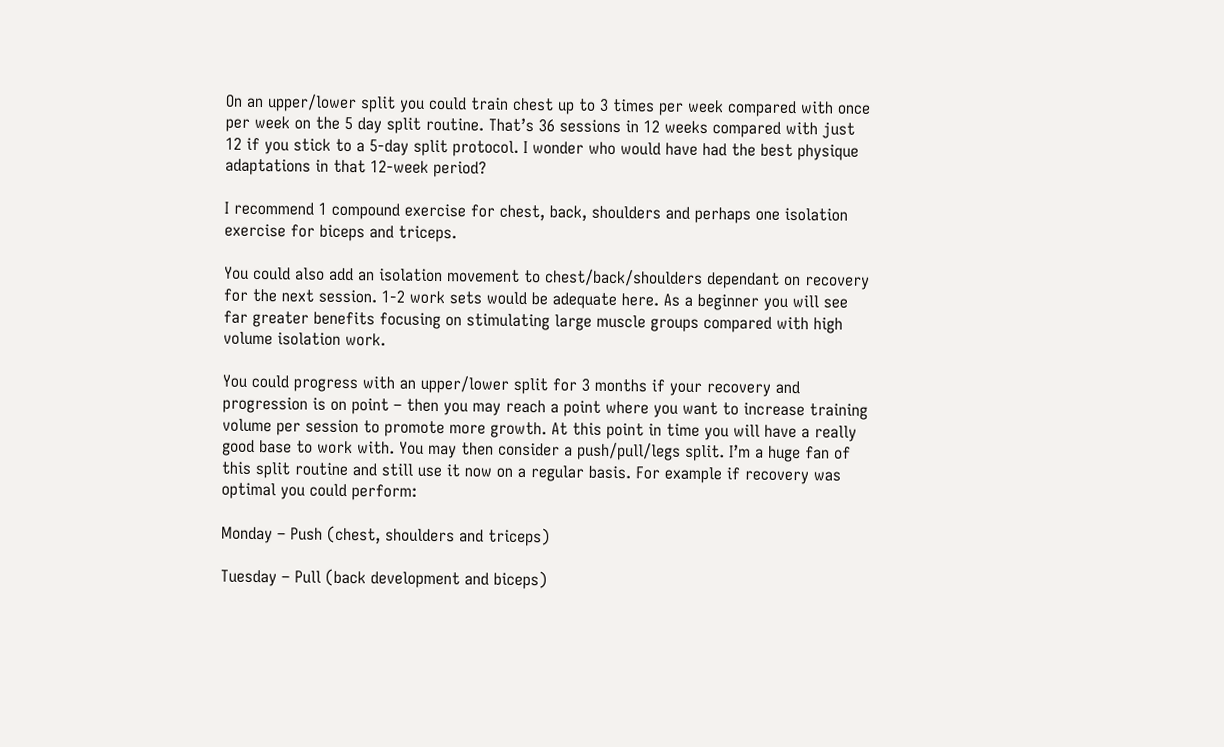On an upper/lower split you could train chest up to 3 times per week compared with once per week on the 5 day split routine. That’s 36 sessions in 12 weeks compared with just 12 if you stick to a 5-day split protocol. I wonder who would have had the best physique adaptations in that 12-week period?

I recommend 1 compound exercise for chest, back, shoulders and perhaps one isolation exercise for biceps and triceps.

You could also add an isolation movement to chest/back/shoulders dependant on recovery for the next session. 1-2 work sets would be adequate here. As a beginner you will see far greater benefits focusing on stimulating large muscle groups compared with high volume isolation work.

You could progress with an upper/lower split for 3 months if your recovery and progression is on point – then you may reach a point where you want to increase training volume per session to promote more growth. At this point in time you will have a really good base to work with. You may then consider a push/pull/legs split. I’m a huge fan of this split routine and still use it now on a regular basis. For example if recovery was optimal you could perform:

Monday – Push (chest, shoulders and triceps)

Tuesday – Pull (back development and biceps)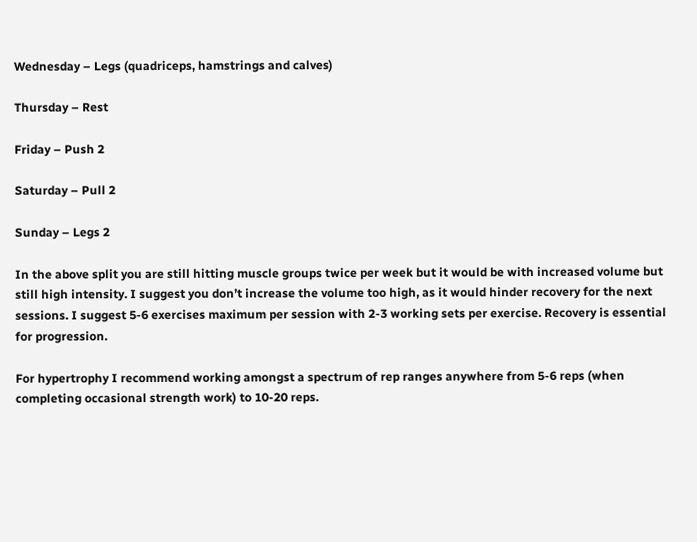Wednesday – Legs (quadriceps, hamstrings and calves)

Thursday – Rest

Friday – Push 2

Saturday – Pull 2

Sunday – Legs 2

In the above split you are still hitting muscle groups twice per week but it would be with increased volume but still high intensity. I suggest you don’t increase the volume too high, as it would hinder recovery for the next sessions. I suggest 5-6 exercises maximum per session with 2-3 working sets per exercise. Recovery is essential for progression.

For hypertrophy I recommend working amongst a spectrum of rep ranges anywhere from 5-6 reps (when completing occasional strength work) to 10-20 reps.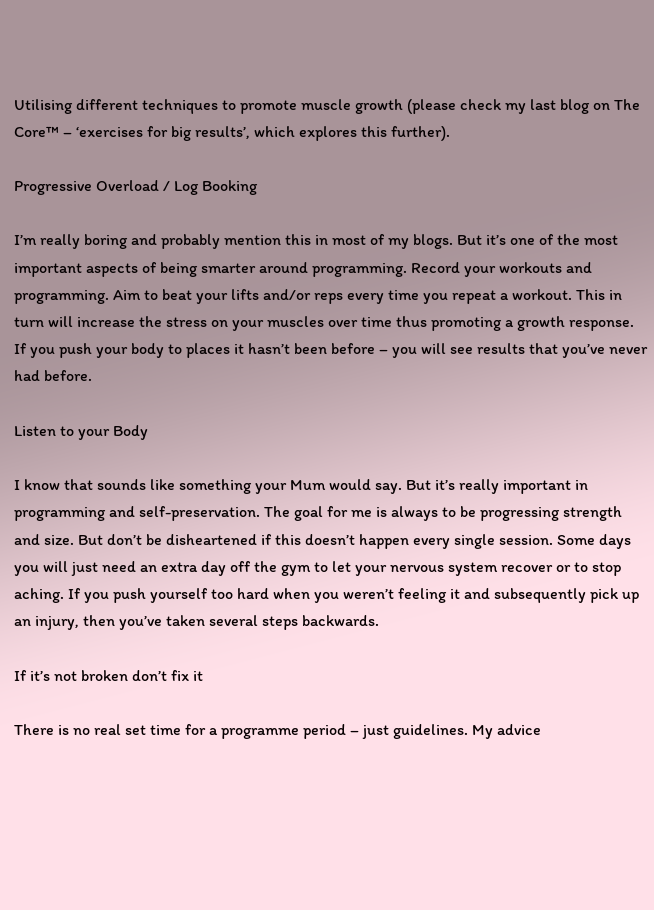Utilising different techniques to promote muscle growth (please check my last blog on The Core™ – ‘exercises for big results’, which explores this further).

Progressive Overload / Log Booking

I’m really boring and probably mention this in most of my blogs. But it’s one of the most important aspects of being smarter around programming. Record your workouts and programming. Aim to beat your lifts and/or reps every time you repeat a workout. This in turn will increase the stress on your muscles over time thus promoting a growth response. If you push your body to places it hasn’t been before – you will see results that you’ve never had before.

Listen to your Body

I know that sounds like something your Mum would say. But it’s really important in programming and self-preservation. The goal for me is always to be progressing strength and size. But don’t be disheartened if this doesn’t happen every single session. Some days you will just need an extra day off the gym to let your nervous system recover or to stop aching. If you push yourself too hard when you weren’t feeling it and subsequently pick up an injury, then you’ve taken several steps backwards.

If it’s not broken don’t fix it

There is no real set time for a programme period – just guidelines. My advice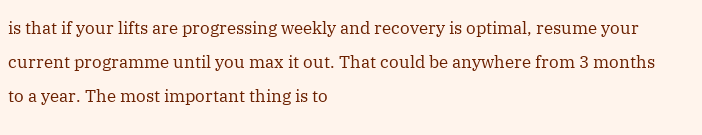is that if your lifts are progressing weekly and recovery is optimal, resume your current programme until you max it out. That could be anywhere from 3 months to a year. The most important thing is to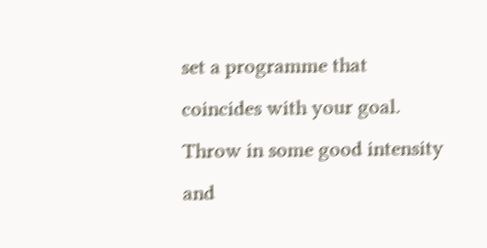set a programme that coincides with your goal. Throw in some good intensity and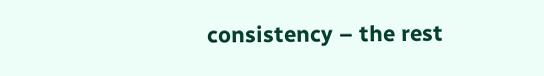consistency – the rest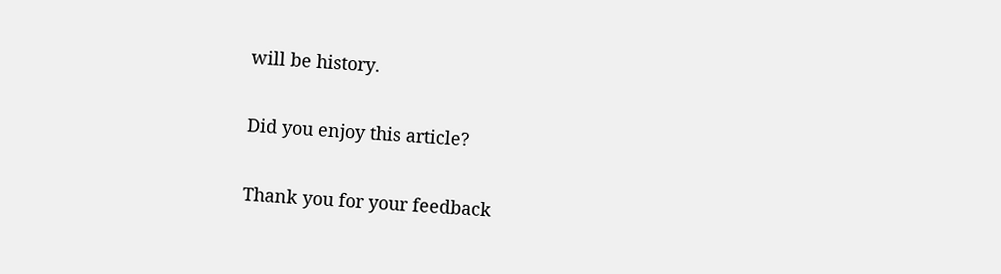will be history.

Did you enjoy this article?

Thank you for your feedback